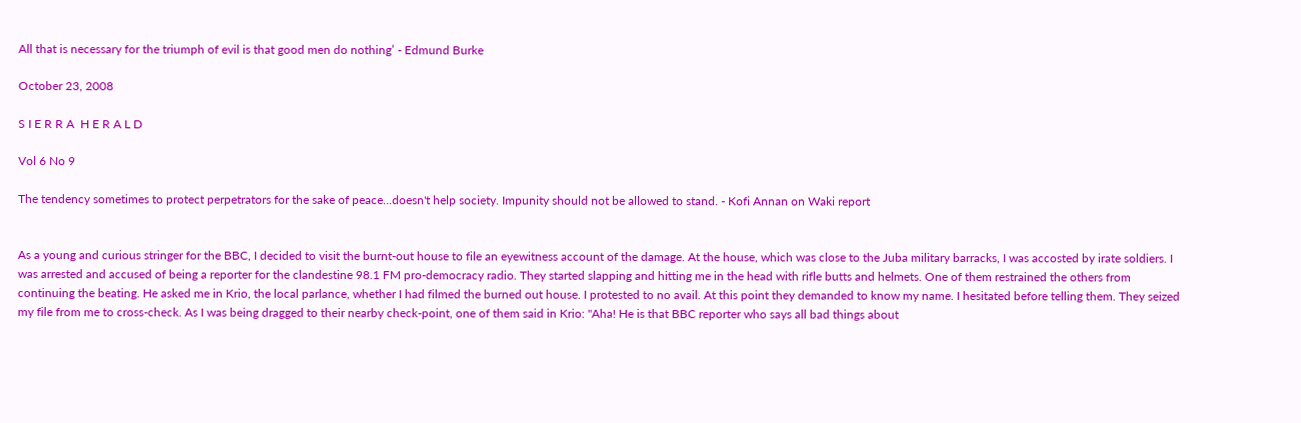All that is necessary for the triumph of evil is that good men do nothing’ - Edmund Burke

October 23, 2008

S I E R R A  H E R A L D

Vol 6 No 9

The tendency sometimes to protect perpetrators for the sake of peace...doesn't help society. Impunity should not be allowed to stand. - Kofi Annan on Waki report


As a young and curious stringer for the BBC, I decided to visit the burnt-out house to file an eyewitness account of the damage. At the house, which was close to the Juba military barracks, I was accosted by irate soldiers. I was arrested and accused of being a reporter for the clandestine 98.1 FM pro-democracy radio. They started slapping and hitting me in the head with rifle butts and helmets. One of them restrained the others from continuing the beating. He asked me in Krio, the local parlance, whether I had filmed the burned out house. I protested to no avail. At this point they demanded to know my name. I hesitated before telling them. They seized my file from me to cross-check. As I was being dragged to their nearby check-point, one of them said in Krio: "Aha! He is that BBC reporter who says all bad things about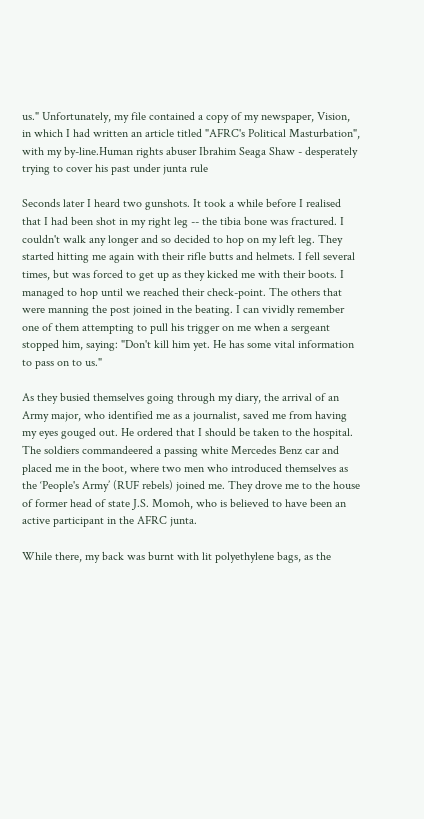us." Unfortunately, my file contained a copy of my newspaper, Vision, in which I had written an article titled "AFRC's Political Masturbation", with my by-line.Human rights abuser Ibrahim Seaga Shaw - desperately trying to cover his past under junta rule

Seconds later I heard two gunshots. It took a while before I realised that I had been shot in my right leg -- the tibia bone was fractured. I couldn't walk any longer and so decided to hop on my left leg. They started hitting me again with their rifle butts and helmets. I fell several times, but was forced to get up as they kicked me with their boots. I managed to hop until we reached their check-point. The others that were manning the post joined in the beating. I can vividly remember one of them attempting to pull his trigger on me when a sergeant stopped him, saying: "Don't kill him yet. He has some vital information to pass on to us."

As they busied themselves going through my diary, the arrival of an Army major, who identified me as a journalist, saved me from having my eyes gouged out. He ordered that I should be taken to the hospital. The soldiers commandeered a passing white Mercedes Benz car and placed me in the boot, where two men who introduced themselves as the ‘People's Army’ (RUF rebels) joined me. They drove me to the house of former head of state J.S. Momoh, who is believed to have been an active participant in the AFRC junta.

While there, my back was burnt with lit polyethylene bags, as the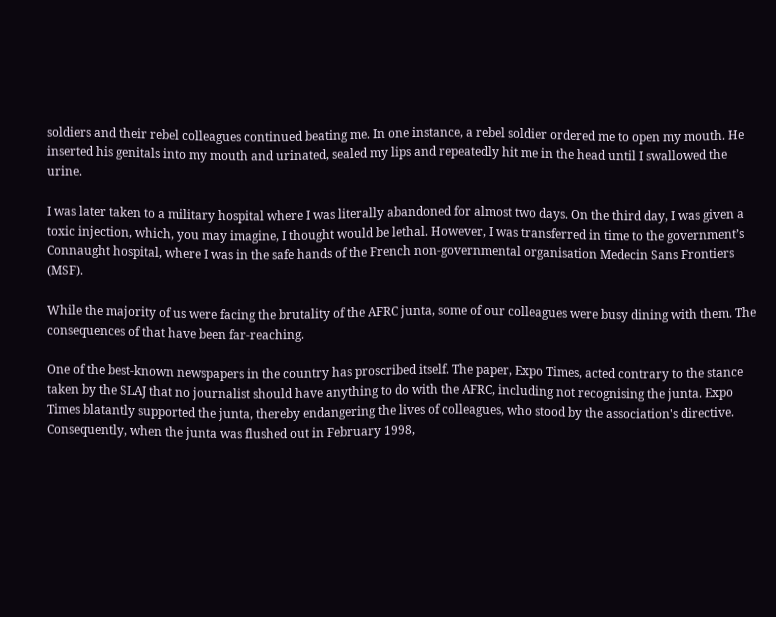soldiers and their rebel colleagues continued beating me. In one instance, a rebel soldier ordered me to open my mouth. He inserted his genitals into my mouth and urinated, sealed my lips and repeatedly hit me in the head until I swallowed the urine.

I was later taken to a military hospital where I was literally abandoned for almost two days. On the third day, I was given a toxic injection, which, you may imagine, I thought would be lethal. However, I was transferred in time to the government’s Connaught hospital, where I was in the safe hands of the French non-governmental organisation Medecin Sans Frontiers (MSF).

While the majority of us were facing the brutality of the AFRC junta, some of our colleagues were busy dining with them. The consequences of that have been far-reaching.

One of the best-known newspapers in the country has proscribed itself. The paper, Expo Times, acted contrary to the stance taken by the SLAJ that no journalist should have anything to do with the AFRC, including not recognising the junta. Expo Times blatantly supported the junta, thereby endangering the lives of colleagues, who stood by the association's directive. Consequently, when the junta was flushed out in February 1998,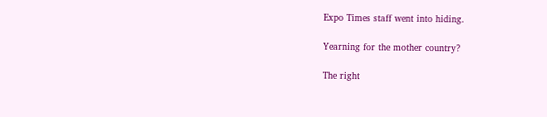Expo Times staff went into hiding.

Yearning for the mother country?

The right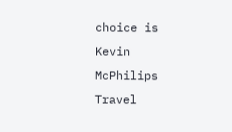choice is Kevin McPhilips Travel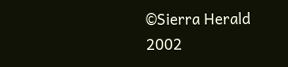©Sierra Herald 2002